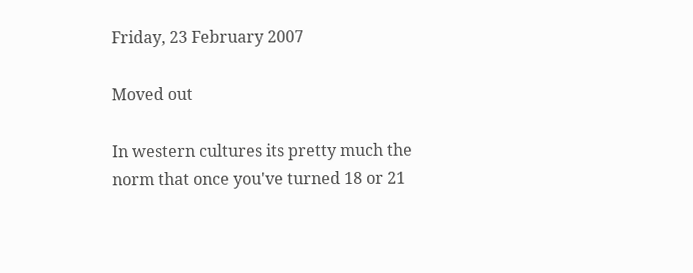Friday, 23 February 2007

Moved out

In western cultures its pretty much the norm that once you've turned 18 or 21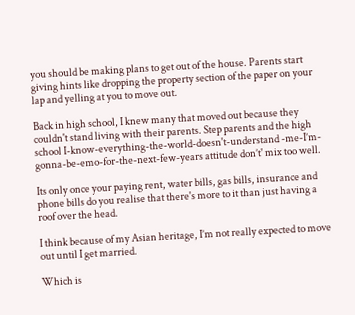you should be making plans to get out of the house. Parents start giving hints like dropping the property section of the paper on your lap and yelling at you to move out.

Back in high school, I knew many that moved out because they couldn't stand living with their parents. Step parents and the high school I-know-everything-the-world-doesn't-understand -me-I’m-gonna-be-emo-for-the-next-few-years attitude don’t' mix too well.

Its only once your paying rent, water bills, gas bills, insurance and phone bills do you realise that there's more to it than just having a roof over the head.

I think because of my Asian heritage, I’m not really expected to move out until I get married.

Which is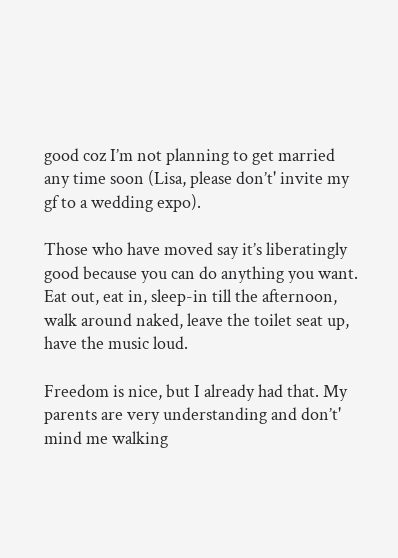good coz I’m not planning to get married any time soon (Lisa, please don’t' invite my gf to a wedding expo).

Those who have moved say it’s liberatingly good because you can do anything you want. Eat out, eat in, sleep-in till the afternoon, walk around naked, leave the toilet seat up, have the music loud.

Freedom is nice, but I already had that. My parents are very understanding and don’t' mind me walking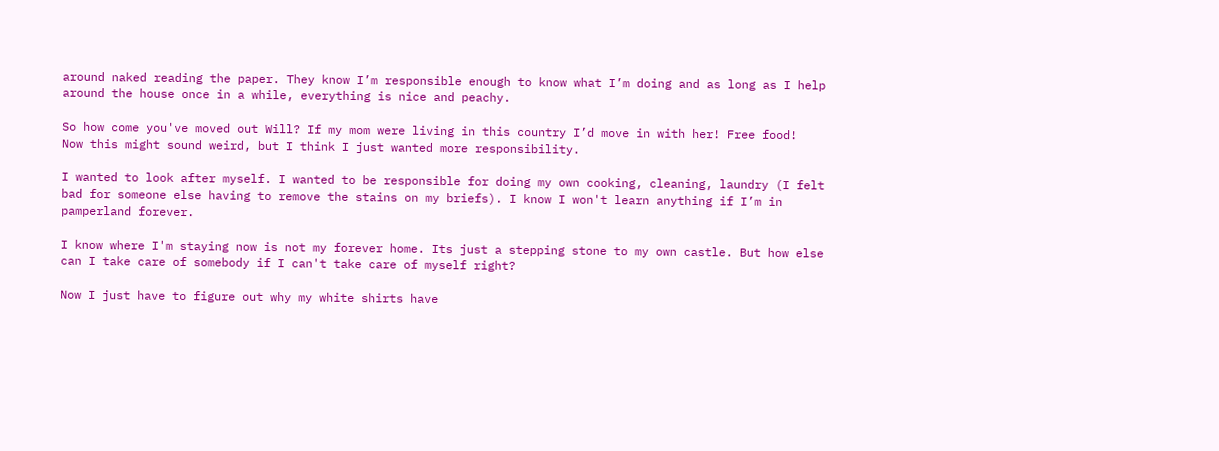around naked reading the paper. They know I’m responsible enough to know what I’m doing and as long as I help around the house once in a while, everything is nice and peachy.

So how come you've moved out Will? If my mom were living in this country I’d move in with her! Free food!
Now this might sound weird, but I think I just wanted more responsibility.

I wanted to look after myself. I wanted to be responsible for doing my own cooking, cleaning, laundry (I felt bad for someone else having to remove the stains on my briefs). I know I won't learn anything if I’m in pamperland forever.

I know where I'm staying now is not my forever home. Its just a stepping stone to my own castle. But how else can I take care of somebody if I can't take care of myself right?

Now I just have to figure out why my white shirts have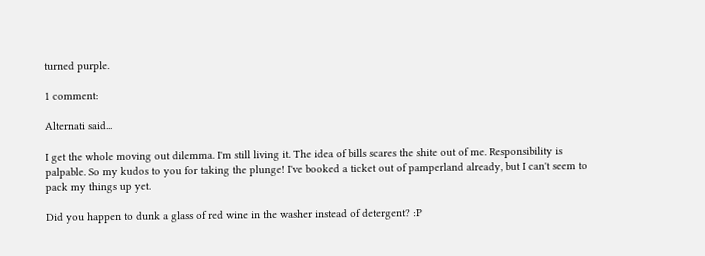turned purple.

1 comment:

Alternati said...

I get the whole moving out dilemma. I'm still living it. The idea of bills scares the shite out of me. Responsibility is palpable. So my kudos to you for taking the plunge! I've booked a ticket out of pamperland already, but I can't seem to pack my things up yet.

Did you happen to dunk a glass of red wine in the washer instead of detergent? :P